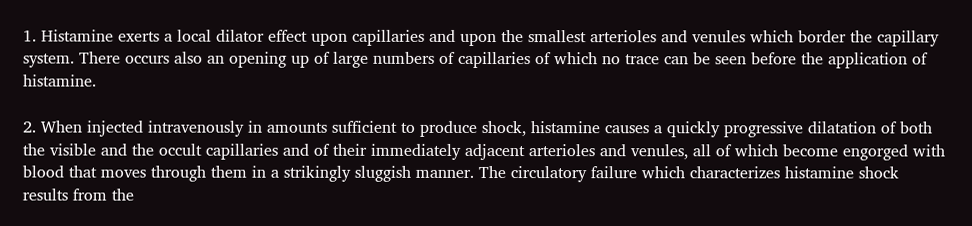1. Histamine exerts a local dilator effect upon capillaries and upon the smallest arterioles and venules which border the capillary system. There occurs also an opening up of large numbers of capillaries of which no trace can be seen before the application of histamine.

2. When injected intravenously in amounts sufficient to produce shock, histamine causes a quickly progressive dilatation of both the visible and the occult capillaries and of their immediately adjacent arterioles and venules, all of which become engorged with blood that moves through them in a strikingly sluggish manner. The circulatory failure which characterizes histamine shock results from the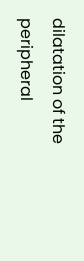dilatation of the peripheral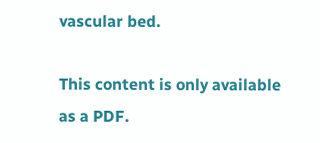vascular bed.

This content is only available as a PDF.